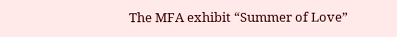The MFA exhibit “Summer of Love”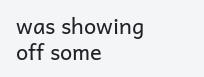was showing off some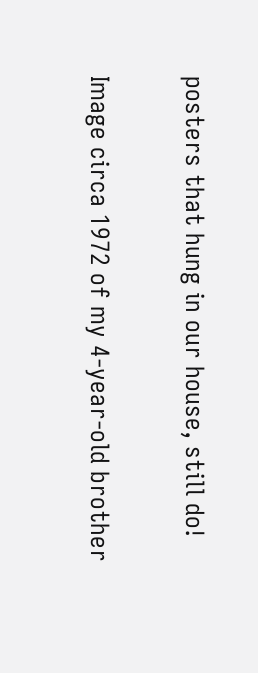posters that hung in our house, still do!

Image circa 1972 of my 4-year-old brother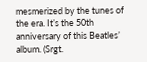mesmerized by the tunes of the era. It’s the 50th anniversary of this Beatles’ album. (Srgt.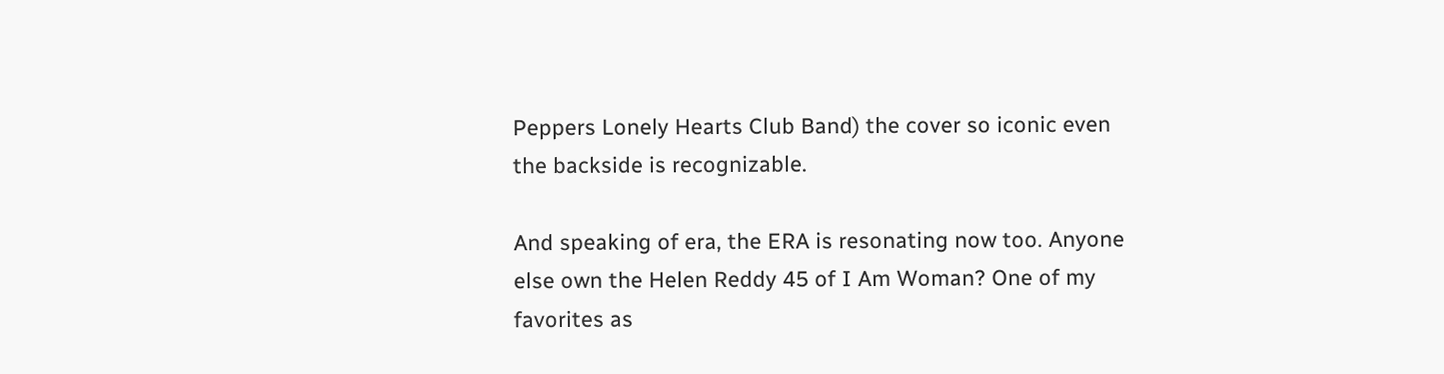Peppers Lonely Hearts Club Band) the cover so iconic even the backside is recognizable.

And speaking of era, the ERA is resonating now too. Anyone else own the Helen Reddy 45 of I Am Woman? One of my favorites as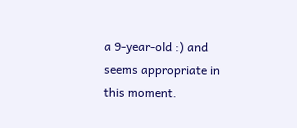a 9-year-old :) and seems appropriate in this moment.